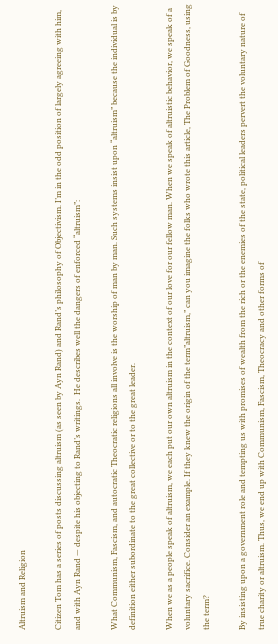Altruism and Religion

Citizen Tom has a series of posts discussing altruism (as seen by Ayn Rand) and Rand’s philosophy of Objectivism. I’m in the odd position of largely agreeing with him, and with Ayn Rand — despite his objecting to Rand’s writings.  He describes well the dangers of enforced “altruism”:

What Communism, Fascism, and autocratic Theocratic religions all involve is the worship of man by man. Such systems insist upon “altruism” because the individual is by definition either subordinate to the great collective or to the great leader.

When we as a people speak of altruism, we each put our own altruism in the context of our love for our fellow man. When we speak of altruistic behavior, we speak of a voluntary sacrifice. Consider an example. If they knew the origin of the term”altruism,” can you imagine the folks who wrote this article, The Problem of Goodness, using the term?

By insisting upon a government role and tempting us with promises of wealth from the rich or the enemies of the state, political leaders pervert the voluntary nature of true charity or altruism. Thus, we end up with Communism, Fascism, Theocracy and other forms of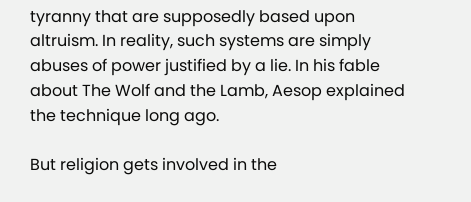tyranny that are supposedly based upon altruism. In reality, such systems are simply abuses of power justified by a lie. In his fable about The Wolf and the Lamb, Aesop explained the technique long ago.

But religion gets involved in the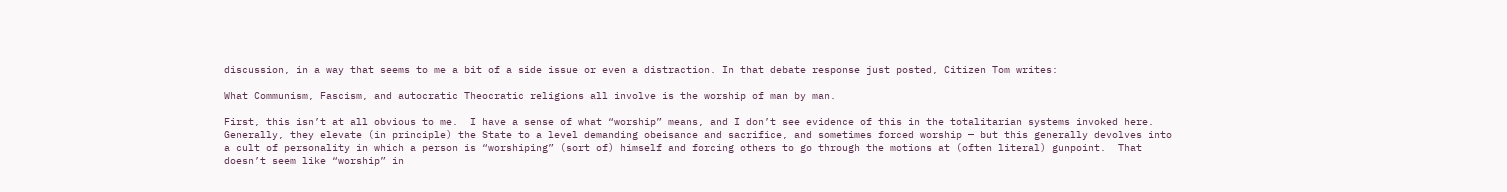discussion, in a way that seems to me a bit of a side issue or even a distraction. In that debate response just posted, Citizen Tom writes:

What Communism, Fascism, and autocratic Theocratic religions all involve is the worship of man by man.

First, this isn’t at all obvious to me.  I have a sense of what “worship” means, and I don’t see evidence of this in the totalitarian systems invoked here.  Generally, they elevate (in principle) the State to a level demanding obeisance and sacrifice, and sometimes forced worship — but this generally devolves into a cult of personality in which a person is “worshiping” (sort of) himself and forcing others to go through the motions at (often literal) gunpoint.  That doesn’t seem like “worship” in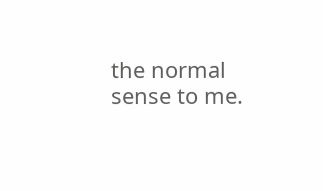the normal sense to me.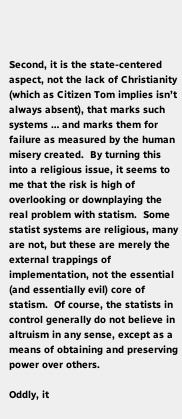Second, it is the state-centered aspect, not the lack of Christianity (which as Citizen Tom implies isn’t always absent), that marks such systems … and marks them for failure as measured by the human misery created.  By turning this into a religious issue, it seems to me that the risk is high of overlooking or downplaying the real problem with statism.  Some statist systems are religious, many are not, but these are merely the external trappings of implementation, not the essential (and essentially evil) core of statism.  Of course, the statists in control generally do not believe in altruism in any sense, except as a means of obtaining and preserving power over others.

Oddly, it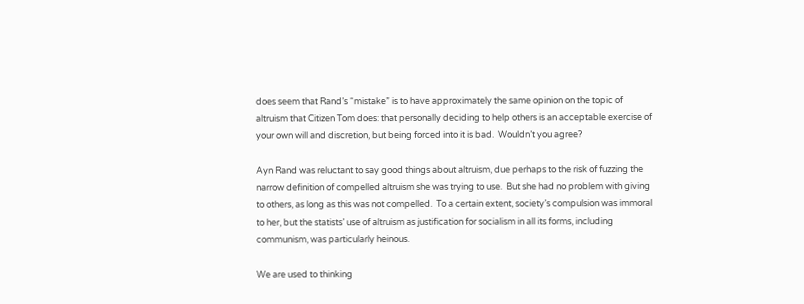does seem that Rand’s “mistake” is to have approximately the same opinion on the topic of altruism that Citizen Tom does: that personally deciding to help others is an acceptable exercise of your own will and discretion, but being forced into it is bad.  Wouldn’t you agree?

Ayn Rand was reluctant to say good things about altruism, due perhaps to the risk of fuzzing the narrow definition of compelled altruism she was trying to use.  But she had no problem with giving to others, as long as this was not compelled.  To a certain extent, society’s compulsion was immoral to her, but the statists’ use of altruism as justification for socialism in all its forms, including communism, was particularly heinous.

We are used to thinking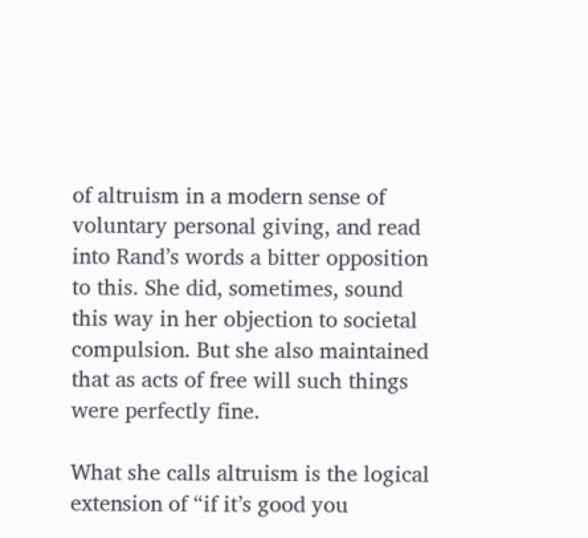of altruism in a modern sense of voluntary personal giving, and read into Rand’s words a bitter opposition to this. She did, sometimes, sound this way in her objection to societal compulsion. But she also maintained that as acts of free will such things were perfectly fine.

What she calls altruism is the logical extension of “if it’s good you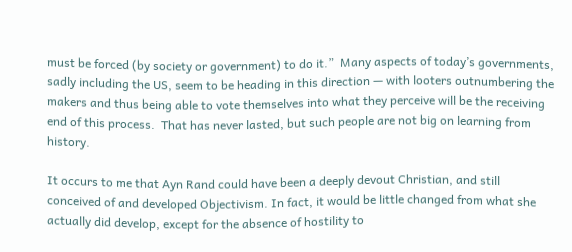must be forced (by society or government) to do it.”  Many aspects of today’s governments, sadly including the US, seem to be heading in this direction — with looters outnumbering the makers and thus being able to vote themselves into what they perceive will be the receiving end of this process.  That has never lasted, but such people are not big on learning from history.

It occurs to me that Ayn Rand could have been a deeply devout Christian, and still conceived of and developed Objectivism. In fact, it would be little changed from what she actually did develop, except for the absence of hostility to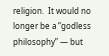religion.  It would no longer be a “godless philosophy” — but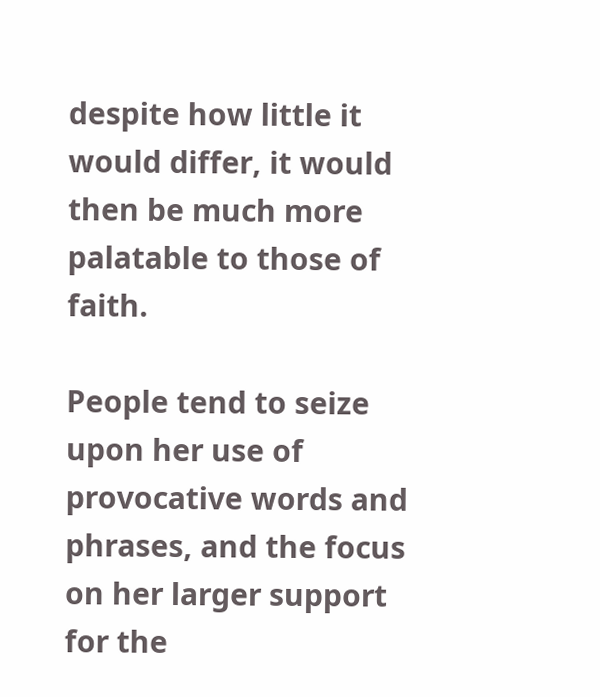despite how little it would differ, it would then be much more palatable to those of faith.

People tend to seize upon her use of provocative words and phrases, and the focus on her larger support for the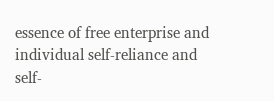essence of free enterprise and individual self-reliance and self-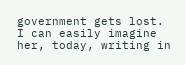government gets lost.  I can easily imagine her, today, writing in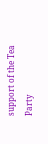support of the Tea Party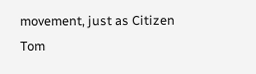movement, just as Citizen Tom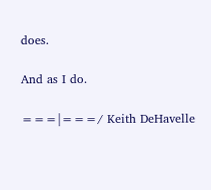does.

And as I do.

===|===/ Keith DeHavelle